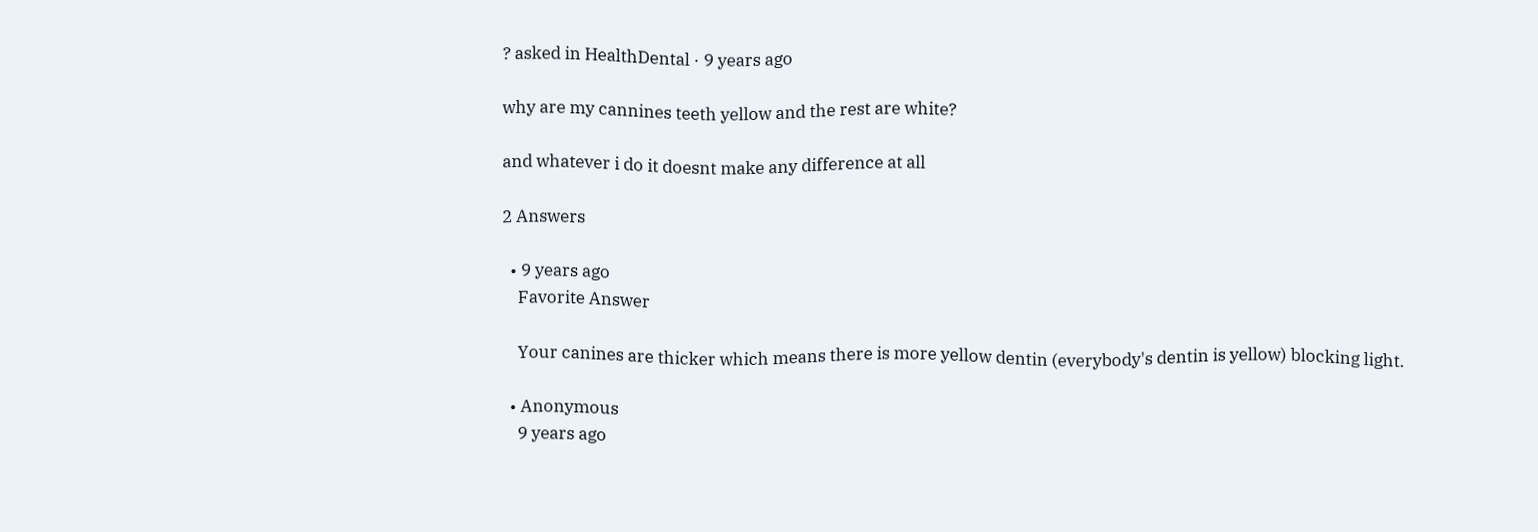? asked in HealthDental · 9 years ago

why are my cannines teeth yellow and the rest are white?

and whatever i do it doesnt make any difference at all

2 Answers

  • 9 years ago
    Favorite Answer

    Your canines are thicker which means there is more yellow dentin (everybody's dentin is yellow) blocking light.

  • Anonymous
    9 years ago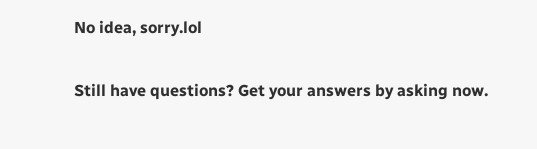No idea, sorry.lol

Still have questions? Get your answers by asking now.